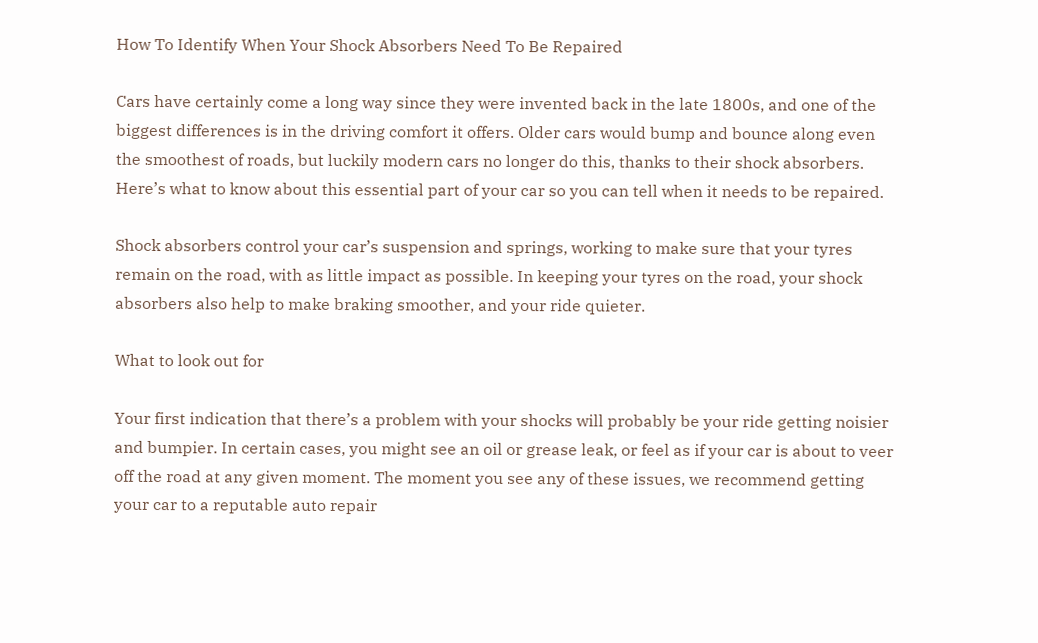How To Identify When Your Shock Absorbers Need To Be Repaired

Cars have certainly come a long way since they were invented back in the late 1800s, and one of the biggest differences is in the driving comfort it offers. Older cars would bump and bounce along even the smoothest of roads, but luckily modern cars no longer do this, thanks to their shock absorbers. Here’s what to know about this essential part of your car so you can tell when it needs to be repaired.

Shock absorbers control your car’s suspension and springs, working to make sure that your tyres remain on the road, with as little impact as possible. In keeping your tyres on the road, your shock absorbers also help to make braking smoother, and your ride quieter.

What to look out for

Your first indication that there’s a problem with your shocks will probably be your ride getting noisier and bumpier. In certain cases, you might see an oil or grease leak, or feel as if your car is about to veer off the road at any given moment. The moment you see any of these issues, we recommend getting your car to a reputable auto repair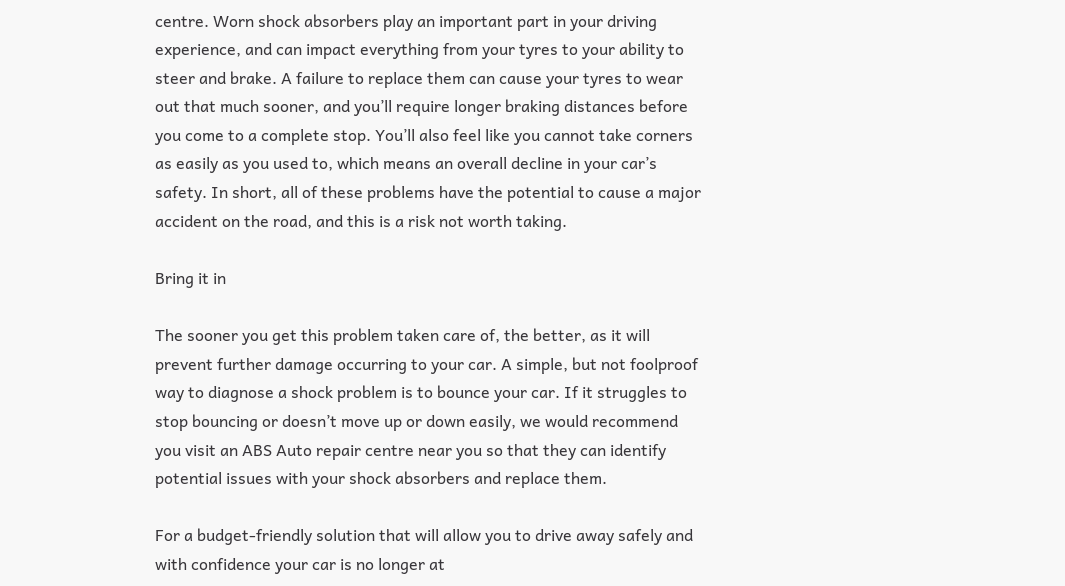centre. Worn shock absorbers play an important part in your driving experience, and can impact everything from your tyres to your ability to steer and brake. A failure to replace them can cause your tyres to wear out that much sooner, and you’ll require longer braking distances before you come to a complete stop. You’ll also feel like you cannot take corners as easily as you used to, which means an overall decline in your car’s safety. In short, all of these problems have the potential to cause a major accident on the road, and this is a risk not worth taking.

Bring it in

The sooner you get this problem taken care of, the better, as it will prevent further damage occurring to your car. A simple, but not foolproof way to diagnose a shock problem is to bounce your car. If it struggles to stop bouncing or doesn’t move up or down easily, we would recommend you visit an ABS Auto repair centre near you so that they can identify potential issues with your shock absorbers and replace them.

For a budget-friendly solution that will allow you to drive away safely and with confidence your car is no longer at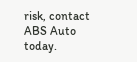risk, contact ABS Auto today.